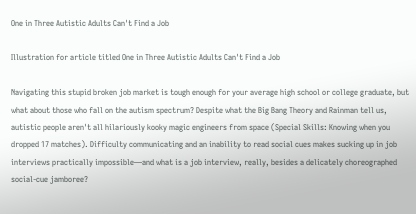One in Three Autistic Adults Can't Find a Job

Illustration for article titled One in Three Autistic Adults Can't Find a Job

Navigating this stupid broken job market is tough enough for your average high school or college graduate, but what about those who fall on the autism spectrum? Despite what the Big Bang Theory and Rainman tell us, autistic people aren't all hilariously kooky magic engineers from space (Special Skills: Knowing when you dropped 17 matches). Difficulty communicating and an inability to read social cues makes sucking up in job interviews practically impossible—and what is a job interview, really, besides a delicately choreographed social-cue jamboree?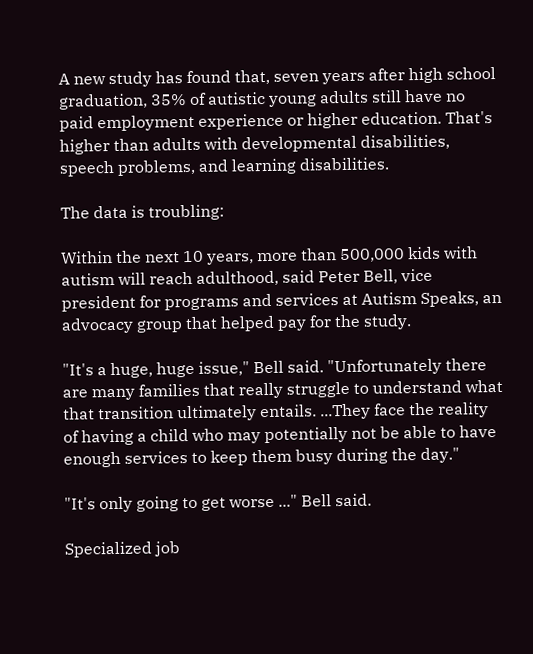A new study has found that, seven years after high school graduation, 35% of autistic young adults still have no paid employment experience or higher education. That's higher than adults with developmental disabilities, speech problems, and learning disabilities.

The data is troubling:

Within the next 10 years, more than 500,000 kids with autism will reach adulthood, said Peter Bell, vice president for programs and services at Autism Speaks, an advocacy group that helped pay for the study.

"It's a huge, huge issue," Bell said. "Unfortunately there are many families that really struggle to understand what that transition ultimately entails. ...They face the reality of having a child who may potentially not be able to have enough services to keep them busy during the day."

"It's only going to get worse ..." Bell said.

Specialized job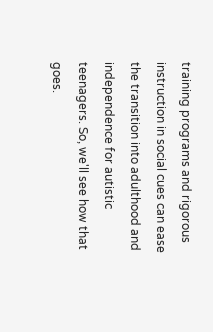training programs and rigorous instruction in social cues can ease the transition into adulthood and independence for autistic teenagers. So, we'll see how that goes.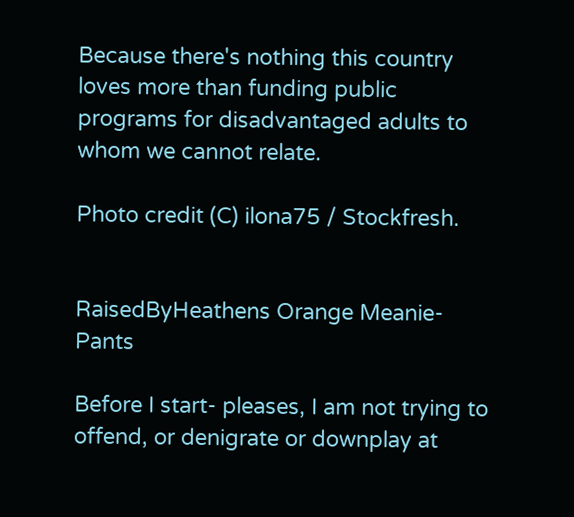Because there's nothing this country loves more than funding public programs for disadvantaged adults to whom we cannot relate.

Photo credit (C) ilona75 / Stockfresh.


RaisedByHeathens Orange Meanie-Pants

Before I start- pleases, I am not trying to offend, or denigrate or downplay at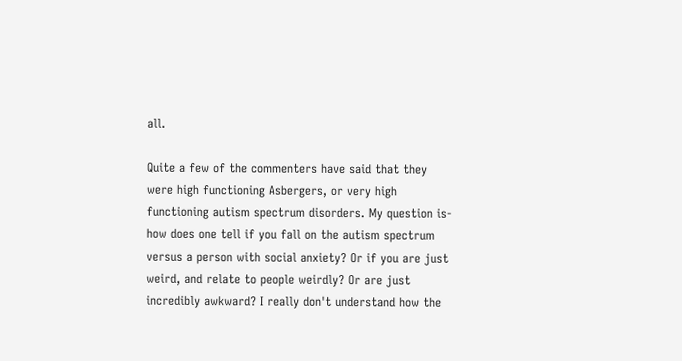all.

Quite a few of the commenters have said that they were high functioning Asbergers, or very high functioning autism spectrum disorders. My question is- how does one tell if you fall on the autism spectrum versus a person with social anxiety? Or if you are just weird, and relate to people weirdly? Or are just incredibly awkward? I really don't understand how the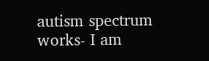autism spectrum works- I am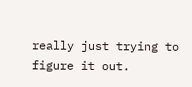really just trying to figure it out.